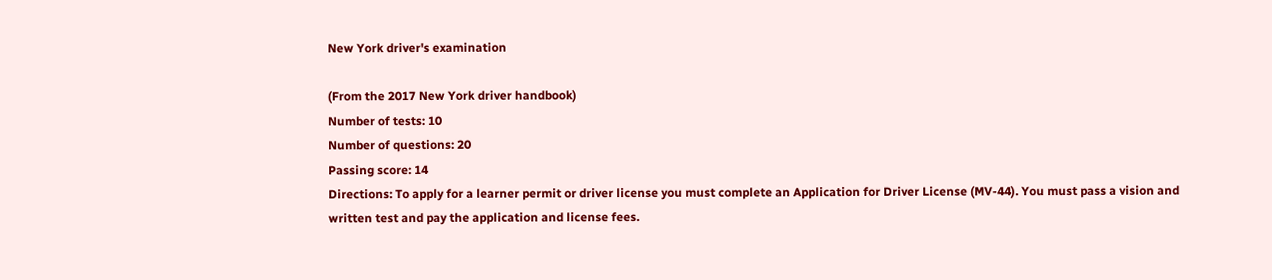New York driver's examination

(From the 2017 New York driver handbook)
Number of tests: 10
Number of questions: 20
Passing score: 14
Directions: To apply for a learner permit or driver license you must complete an Application for Driver License (MV-44). You must pass a vision and written test and pay the application and license fees.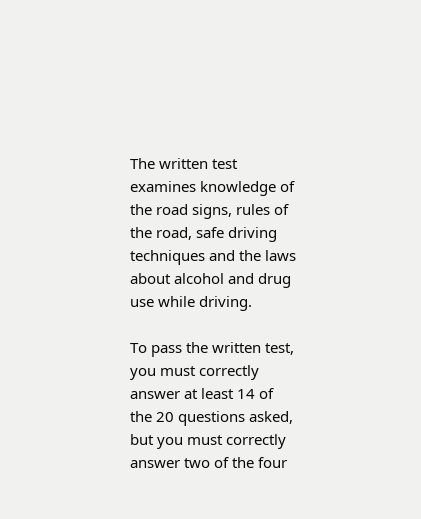The written test examines knowledge of the road signs, rules of the road, safe driving techniques and the laws about alcohol and drug use while driving.

To pass the written test, you must correctly answer at least 14 of the 20 questions asked, but you must correctly answer two of the four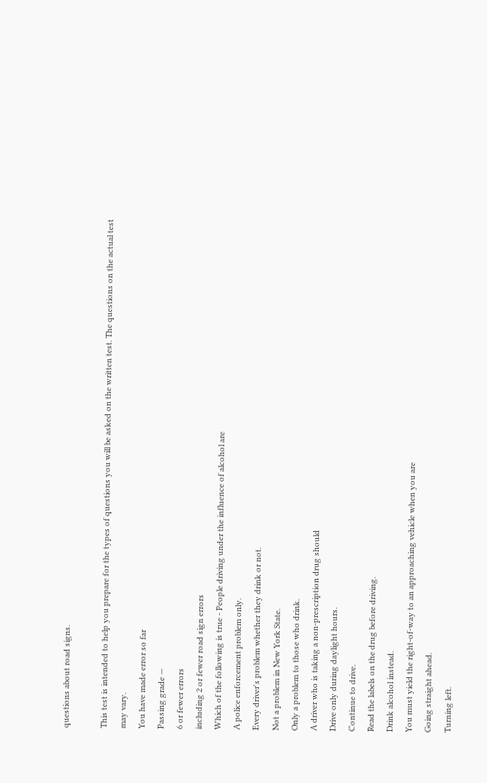questions about road signs.

This test is intended to help you prepare for the types of questions you will be asked on the written test. The questions on the actual test may vary.
You have made error so far
Passing grade —
6 or fewer errors
including 2 or fewer road sign errors
Which of the following is true - People driving under the influence of alcohol are
A police enforcement problem only.
Every driver's problem whether they drink or not.
Not a problem in New York State.
Only a problem to those who drink.
A driver who is taking a non-prescription drug should
Drive only during daylight hours.
Continue to drive.
Read the labels on the drug before driving.
Drink alcohol instead.
You must yield the right-of-way to an approaching vehicle when you are
Going straight ahead.
Turning left.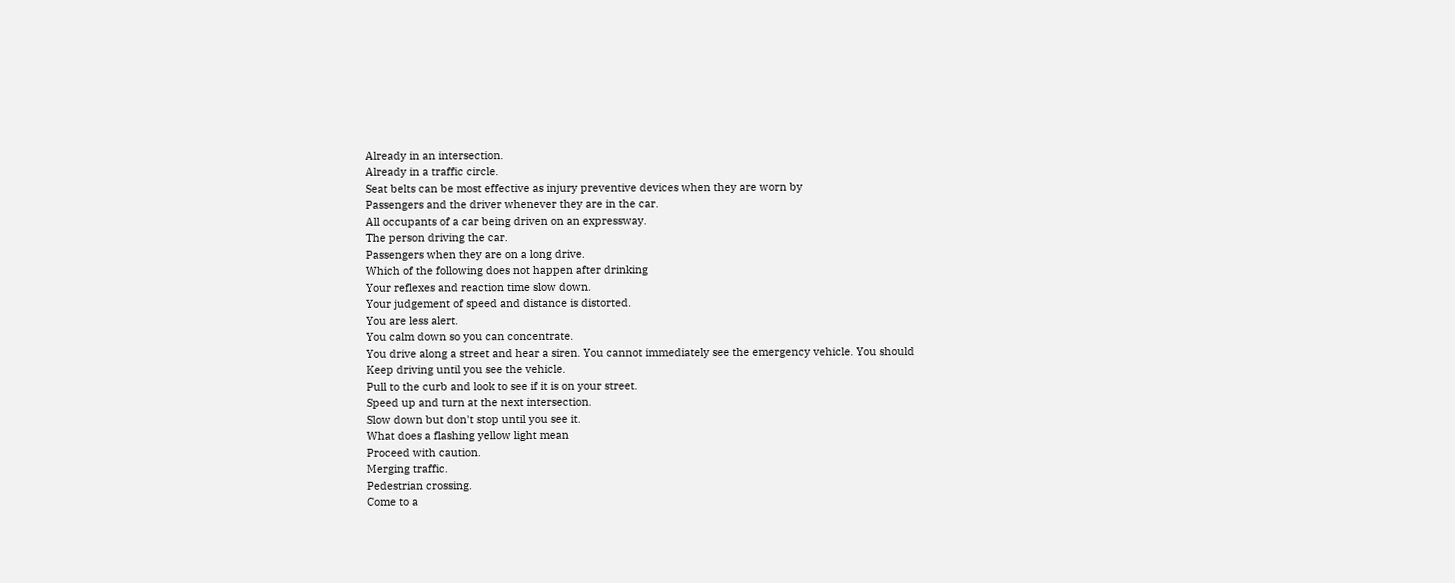Already in an intersection.
Already in a traffic circle.
Seat belts can be most effective as injury preventive devices when they are worn by
Passengers and the driver whenever they are in the car.
All occupants of a car being driven on an expressway.
The person driving the car.
Passengers when they are on a long drive.
Which of the following does not happen after drinking
Your reflexes and reaction time slow down.
Your judgement of speed and distance is distorted.
You are less alert.
You calm down so you can concentrate.
You drive along a street and hear a siren. You cannot immediately see the emergency vehicle. You should
Keep driving until you see the vehicle.
Pull to the curb and look to see if it is on your street.
Speed up and turn at the next intersection.
Slow down but don't stop until you see it.
What does a flashing yellow light mean
Proceed with caution.
Merging traffic.
Pedestrian crossing.
Come to a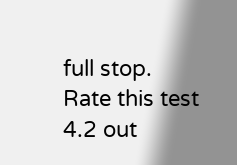full stop.
Rate this test
4.2 out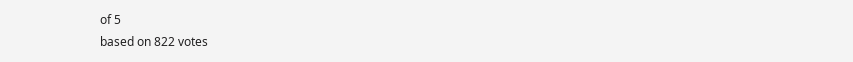of 5
based on 822 votes